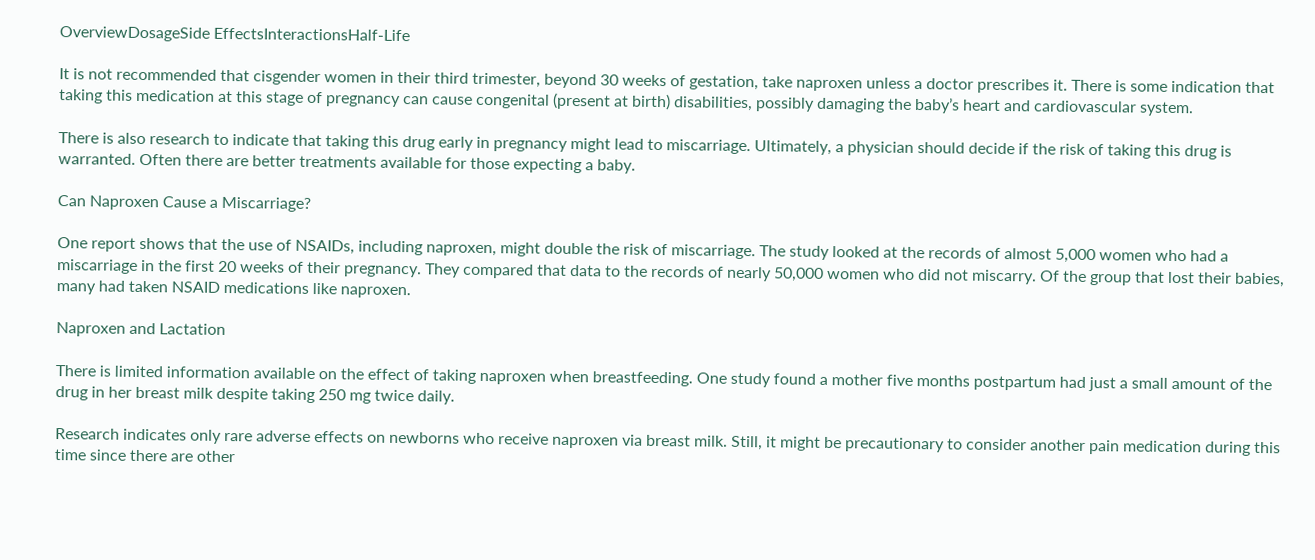OverviewDosageSide EffectsInteractionsHalf-Life

It is not recommended that cisgender women in their third trimester, beyond 30 weeks of gestation, take naproxen unless a doctor prescribes it. There is some indication that taking this medication at this stage of pregnancy can cause congenital (present at birth) disabilities, possibly damaging the baby’s heart and cardiovascular system.

There is also research to indicate that taking this drug early in pregnancy might lead to miscarriage. Ultimately, a physician should decide if the risk of taking this drug is warranted. Often there are better treatments available for those expecting a baby.

Can Naproxen Cause a Miscarriage?

One report shows that the use of NSAIDs, including naproxen, might double the risk of miscarriage. The study looked at the records of almost 5,000 women who had a miscarriage in the first 20 weeks of their pregnancy. They compared that data to the records of nearly 50,000 women who did not miscarry. Of the group that lost their babies, many had taken NSAID medications like naproxen.

Naproxen and Lactation

There is limited information available on the effect of taking naproxen when breastfeeding. One study found a mother five months postpartum had just a small amount of the drug in her breast milk despite taking 250 mg twice daily.

Research indicates only rare adverse effects on newborns who receive naproxen via breast milk. Still, it might be precautionary to consider another pain medication during this time since there are other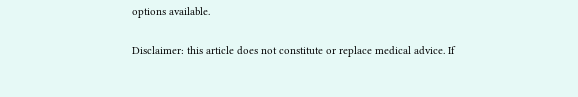options available.

Disclaimer: this article does not constitute or replace medical advice. If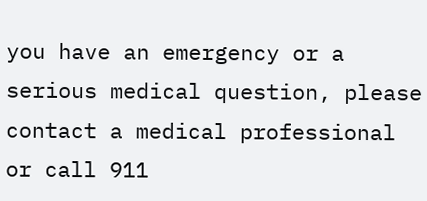you have an emergency or a serious medical question, please contact a medical professional or call 911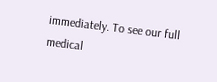immediately. To see our full medical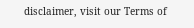disclaimer, visit our Terms of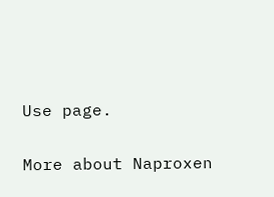Use page.

More about Naproxen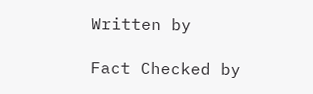Written by

Fact Checked by